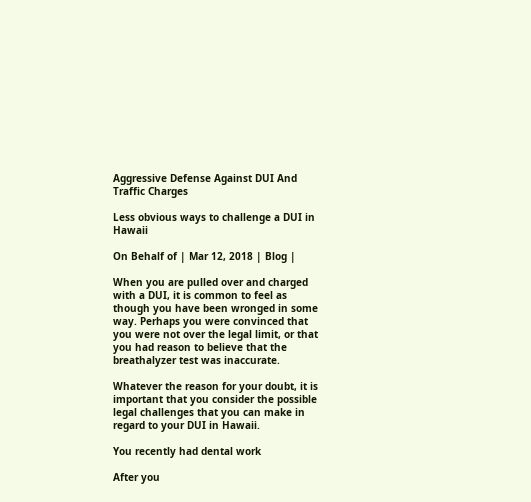Aggressive Defense Against DUI And Traffic Charges

Less obvious ways to challenge a DUI in Hawaii

On Behalf of | Mar 12, 2018 | Blog |

When you are pulled over and charged with a DUI, it is common to feel as though you have been wronged in some way. Perhaps you were convinced that you were not over the legal limit, or that you had reason to believe that the breathalyzer test was inaccurate.

Whatever the reason for your doubt, it is important that you consider the possible legal challenges that you can make in regard to your DUI in Hawaii.

You recently had dental work

After you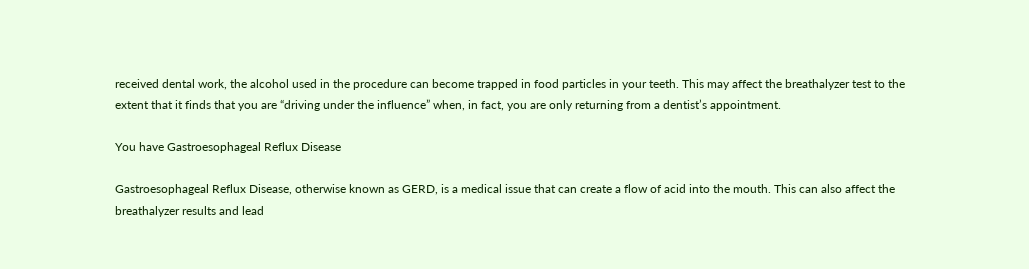received dental work, the alcohol used in the procedure can become trapped in food particles in your teeth. This may affect the breathalyzer test to the extent that it finds that you are “driving under the influence” when, in fact, you are only returning from a dentist’s appointment.

You have Gastroesophageal Reflux Disease

Gastroesophageal Reflux Disease, otherwise known as GERD, is a medical issue that can create a flow of acid into the mouth. This can also affect the breathalyzer results and lead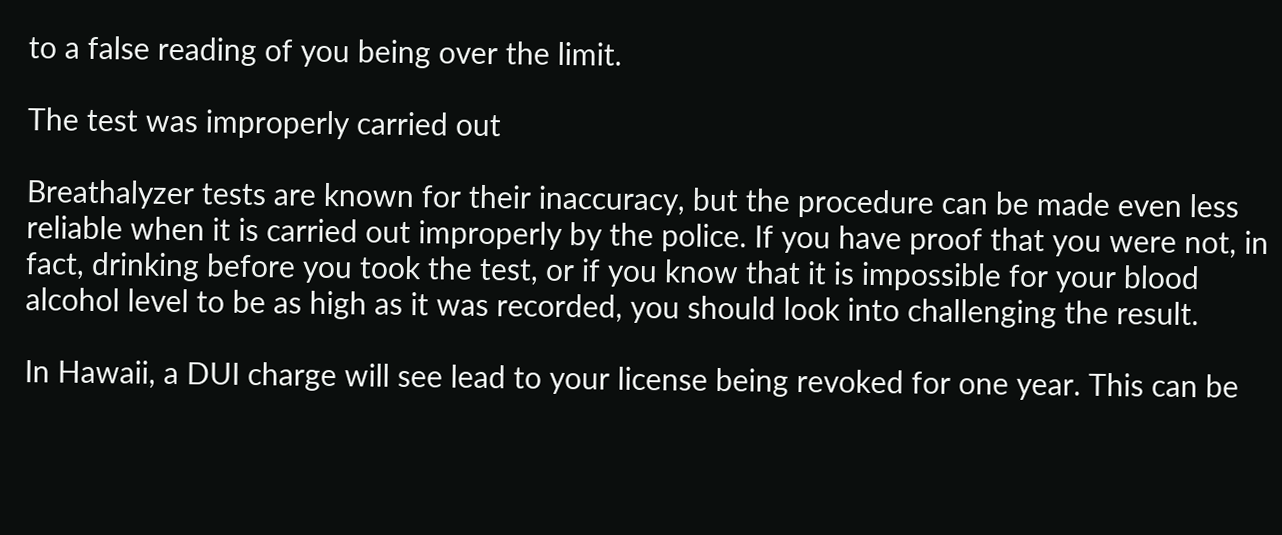to a false reading of you being over the limit.

The test was improperly carried out

Breathalyzer tests are known for their inaccuracy, but the procedure can be made even less reliable when it is carried out improperly by the police. If you have proof that you were not, in fact, drinking before you took the test, or if you know that it is impossible for your blood alcohol level to be as high as it was recorded, you should look into challenging the result.

In Hawaii, a DUI charge will see lead to your license being revoked for one year. This can be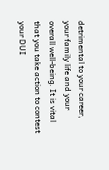detrimental to your career, your family life and your overall well-being. It is vital that you take action to contest your DUI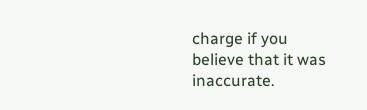charge if you believe that it was inaccurate.